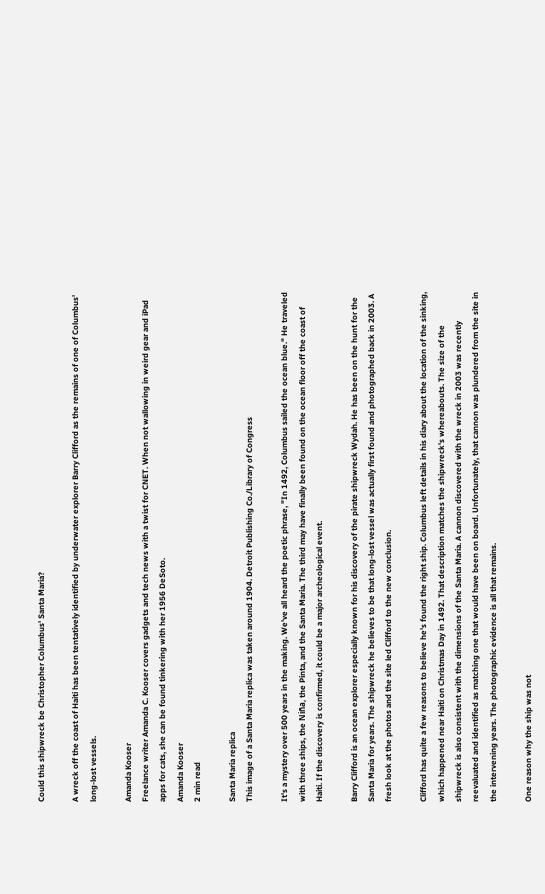Could this shipwreck be Christopher Columbus' Santa Maria?

A wreck off the coast of Haiti has been tentatively identified by underwater explorer Barry Clifford as the remains of one of Columbus' long-lost vessels.

Amanda Kooser
Freelance writer Amanda C. Kooser covers gadgets and tech news with a twist for CNET. When not wallowing in weird gear and iPad apps for cats, she can be found tinkering with her 1956 DeSoto.
Amanda Kooser
2 min read

Santa Maria replica
This image of a Santa Maria replica was taken around 1904. Detroit Publishing Co./Library of Congress

It's a mystery over 500 years in the making. We've all heard the poetic phrase, "In 1492, Columbus sailed the ocean blue." He traveled with three ships, the Niña, the Pinta, and the Santa Maria. The third may have finally been found on the ocean floor off the coast of Haiti. If the discovery is confirmed, it could be a major archeological event.

Barry Clifford is an ocean explorer especially known for his discovery of the pirate shipwreck Wydah. He has been on the hunt for the Santa Maria for years. The shipwreck he believes to be that long-lost vessel was actually first found and photographed back in 2003. A fresh look at the photos and the site led Clifford to the new conclusion.

Clifford has quite a few reasons to believe he's found the right ship. Columbus left details in his diary about the location of the sinking, which happened near Haiti on Christmas Day in 1492. That description matches the shipwreck's whereabouts. The size of the shipwreck is also consistent with the dimensions of the Santa Maria. A cannon discovered with the wreck in 2003 was recently reevaluated and identified as matching one that would have been on board. Unfortunately, that cannon was plundered from the site in the intervening years. The photographic evidence is all that remains.

One reason why the ship was not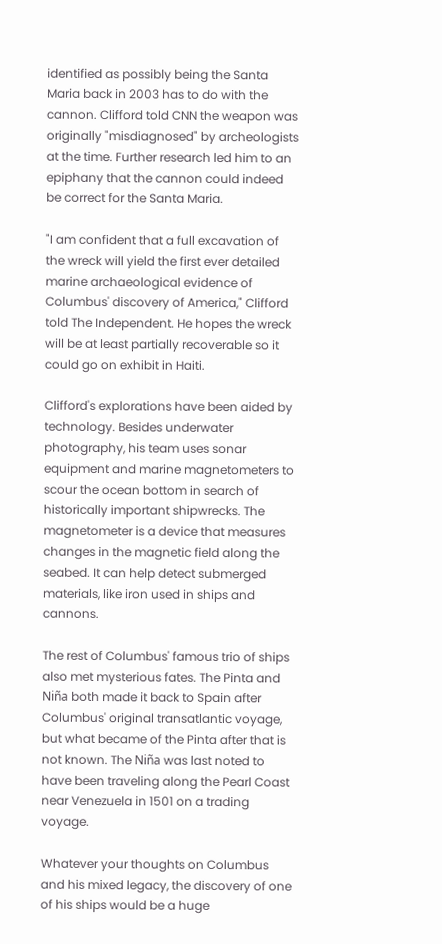identified as possibly being the Santa Maria back in 2003 has to do with the cannon. Clifford told CNN the weapon was originally "misdiagnosed" by archeologists at the time. Further research led him to an epiphany that the cannon could indeed be correct for the Santa Maria.

"I am confident that a full excavation of the wreck will yield the first ever detailed marine archaeological evidence of Columbus' discovery of America," Clifford told The Independent. He hopes the wreck will be at least partially recoverable so it could go on exhibit in Haiti.

Clifford's explorations have been aided by technology. Besides underwater photography, his team uses sonar equipment and marine magnetometers to scour the ocean bottom in search of historically important shipwrecks. The magnetometer is a device that measures changes in the magnetic field along the seabed. It can help detect submerged materials, like iron used in ships and cannons.

The rest of Columbus' famous trio of ships also met mysterious fates. The Pinta and Niña both made it back to Spain after Columbus' original transatlantic voyage, but what became of the Pinta after that is not known. The Niña was last noted to have been traveling along the Pearl Coast near Venezuela in 1501 on a trading voyage.

Whatever your thoughts on Columbus and his mixed legacy, the discovery of one of his ships would be a huge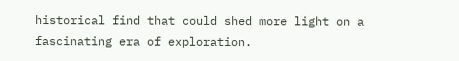historical find that could shed more light on a fascinating era of exploration.